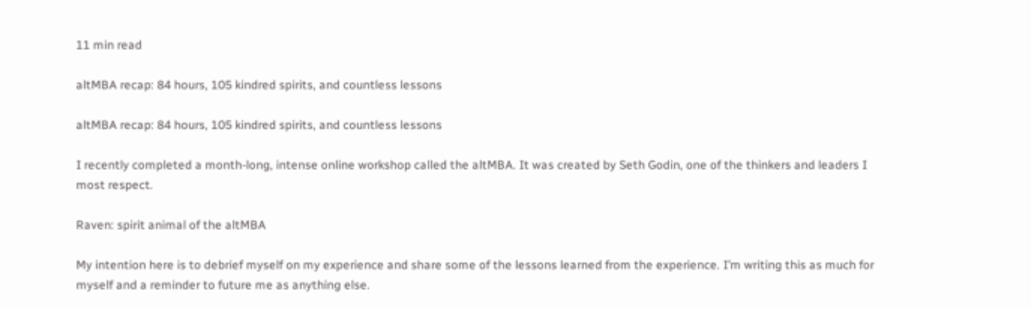11 min read

altMBA recap: 84 hours, 105 kindred spirits, and countless lessons

altMBA recap: 84 hours, 105 kindred spirits, and countless lessons

I recently completed a month-long, intense online workshop called the altMBA. It was created by Seth Godin, one of the thinkers and leaders I most respect.

Raven: spirit animal of the altMBA

My intention here is to debrief myself on my experience and share some of the lessons learned from the experience. I’m writing this as much for myself and a reminder to future me as anything else.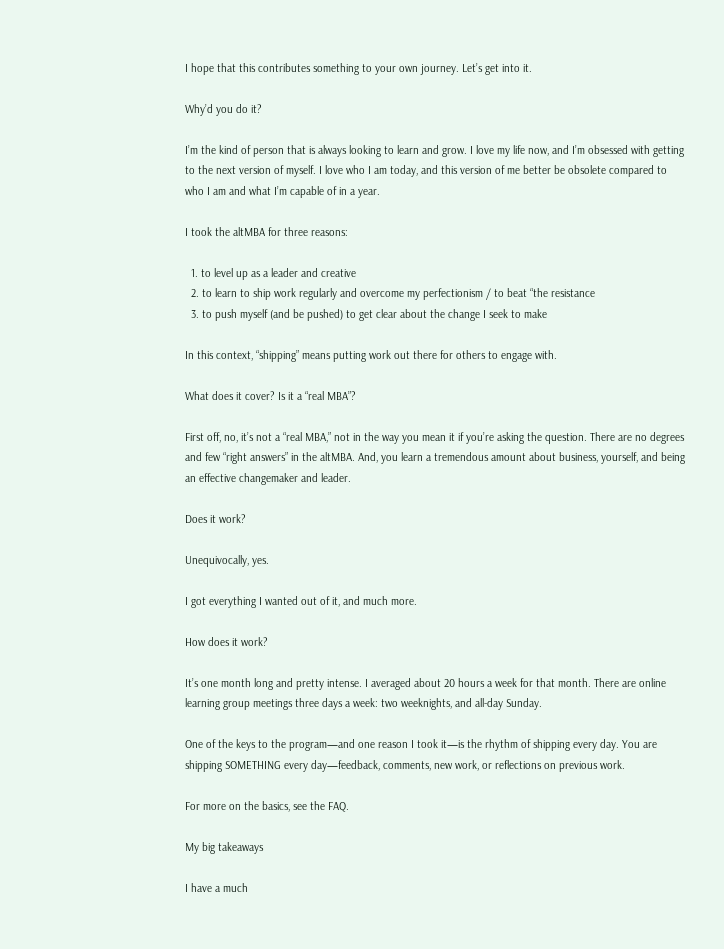I hope that this contributes something to your own journey. Let’s get into it.

Why’d you do it?

I’m the kind of person that is always looking to learn and grow. I love my life now, and I’m obsessed with getting to the next version of myself. I love who I am today, and this version of me better be obsolete compared to who I am and what I’m capable of in a year.

I took the altMBA for three reasons:

  1. to level up as a leader and creative
  2. to learn to ship work regularly and overcome my perfectionism / to beat “the resistance
  3. to push myself (and be pushed) to get clear about the change I seek to make

In this context, “shipping” means putting work out there for others to engage with.

What does it cover? Is it a “real MBA”?

First off, no, it’s not a “real MBA,” not in the way you mean it if you’re asking the question. There are no degrees and few “right answers” in the altMBA. And, you learn a tremendous amount about business, yourself, and being an effective changemaker and leader.

Does it work?

Unequivocally, yes.

I got everything I wanted out of it, and much more.

How does it work?

It’s one month long and pretty intense. I averaged about 20 hours a week for that month. There are online learning group meetings three days a week: two weeknights, and all-day Sunday.

One of the keys to the program—and one reason I took it—is the rhythm of shipping every day. You are shipping SOMETHING every day—feedback, comments, new work, or reflections on previous work.

For more on the basics, see the FAQ.

My big takeaways

I have a much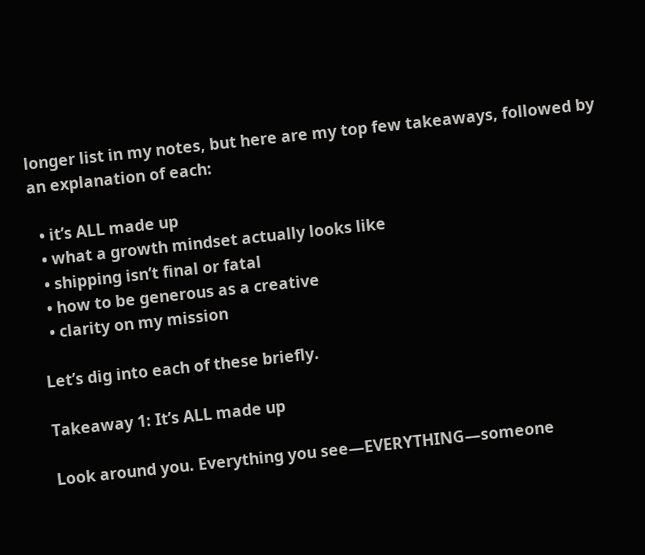longer list in my notes, but here are my top few takeaways, followed by an explanation of each:

  • it’s ALL made up
  • what a growth mindset actually looks like
  • shipping isn’t final or fatal
  • how to be generous as a creative
  • clarity on my mission

Let’s dig into each of these briefly.

Takeaway 1: It’s ALL made up

Look around you. Everything you see—EVERYTHING—someone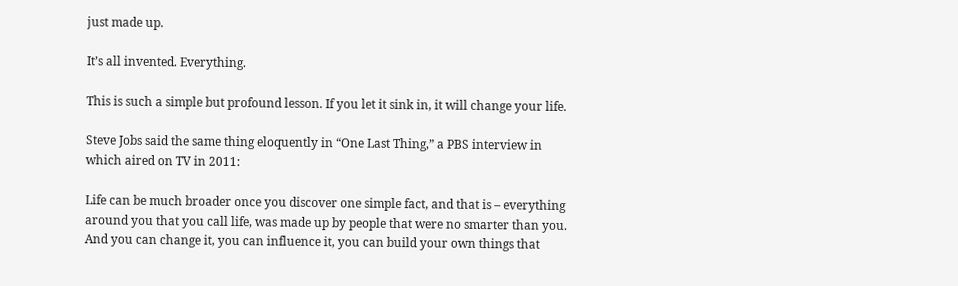just made up.

It’s all invented. Everything.

This is such a simple but profound lesson. If you let it sink in, it will change your life.

Steve Jobs said the same thing eloquently in “One Last Thing,” a PBS interview in which aired on TV in 2011:

Life can be much broader once you discover one simple fact, and that is – everything around you that you call life, was made up by people that were no smarter than you. And you can change it, you can influence it, you can build your own things that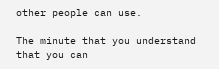other people can use.

The minute that you understand that you can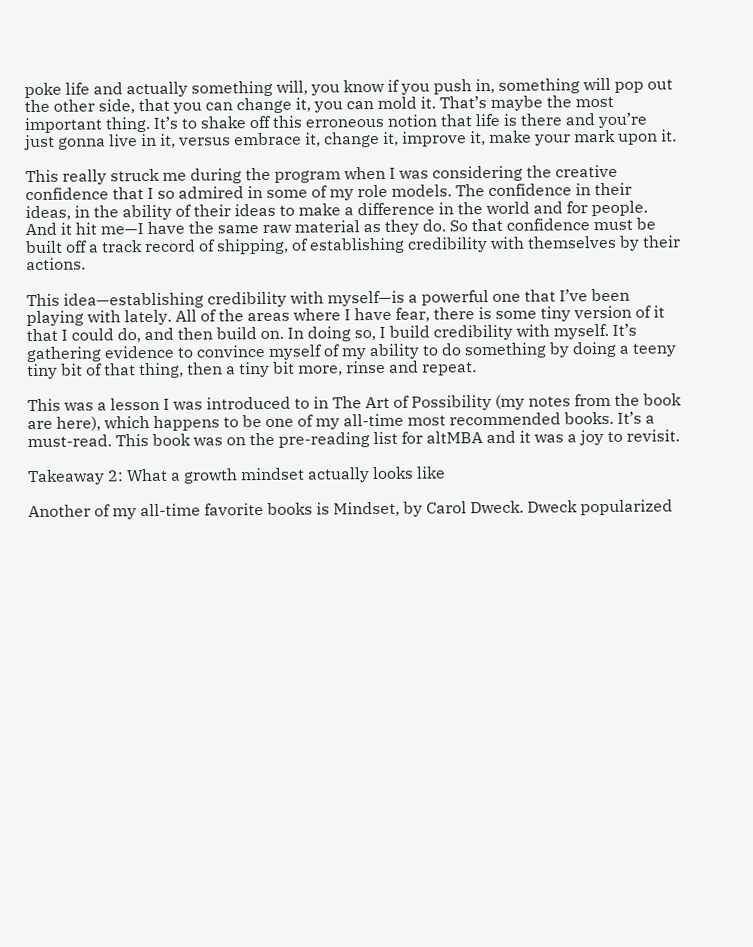poke life and actually something will, you know if you push in, something will pop out the other side, that you can change it, you can mold it. That’s maybe the most important thing. It’s to shake off this erroneous notion that life is there and you’re just gonna live in it, versus embrace it, change it, improve it, make your mark upon it.

This really struck me during the program when I was considering the creative confidence that I so admired in some of my role models. The confidence in their ideas, in the ability of their ideas to make a difference in the world and for people. And it hit me—I have the same raw material as they do. So that confidence must be built off a track record of shipping, of establishing credibility with themselves by their actions.

This idea—establishing credibility with myself—is a powerful one that I’ve been playing with lately. All of the areas where I have fear, there is some tiny version of it that I could do, and then build on. In doing so, I build credibility with myself. It’s gathering evidence to convince myself of my ability to do something by doing a teeny tiny bit of that thing, then a tiny bit more, rinse and repeat.

This was a lesson I was introduced to in The Art of Possibility (my notes from the book are here), which happens to be one of my all-time most recommended books. It’s a must-read. This book was on the pre-reading list for altMBA and it was a joy to revisit.

Takeaway 2: What a growth mindset actually looks like

Another of my all-time favorite books is Mindset, by Carol Dweck. Dweck popularized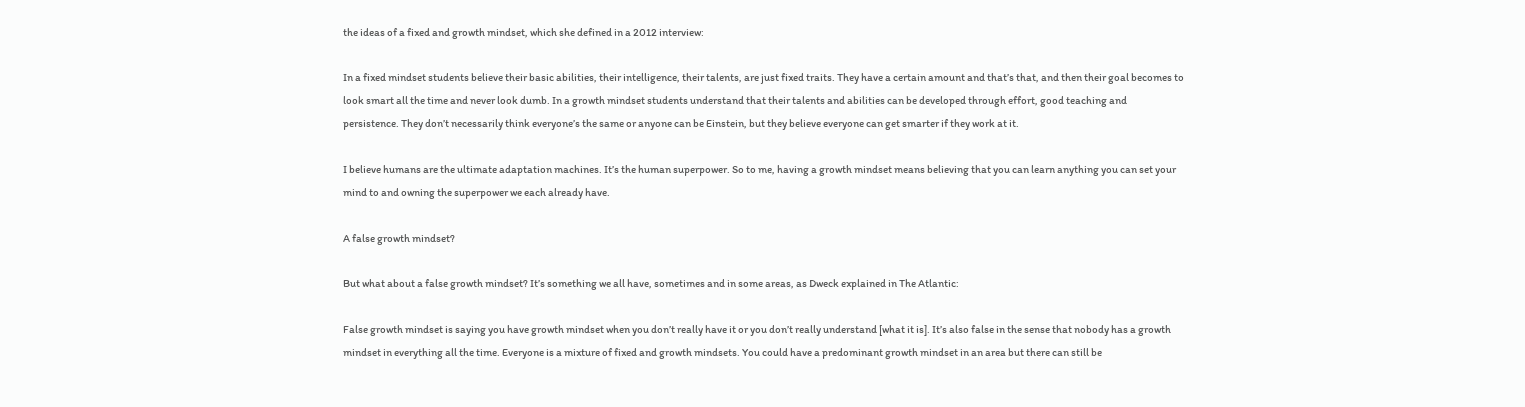the ideas of a fixed and growth mindset, which she defined in a 2012 interview:

In a fixed mindset students believe their basic abilities, their intelligence, their talents, are just fixed traits. They have a certain amount and that’s that, and then their goal becomes to look smart all the time and never look dumb. In a growth mindset students understand that their talents and abilities can be developed through effort, good teaching and persistence. They don’t necessarily think everyone’s the same or anyone can be Einstein, but they believe everyone can get smarter if they work at it.

I believe humans are the ultimate adaptation machines. It’s the human superpower. So to me, having a growth mindset means believing that you can learn anything you can set your mind to and owning the superpower we each already have.

A false growth mindset?

But what about a false growth mindset? It’s something we all have, sometimes and in some areas, as Dweck explained in The Atlantic:

False growth mindset is saying you have growth mindset when you don’t really have it or you don’t really understand [what it is]. It’s also false in the sense that nobody has a growth mindset in everything all the time. Everyone is a mixture of fixed and growth mindsets. You could have a predominant growth mindset in an area but there can still be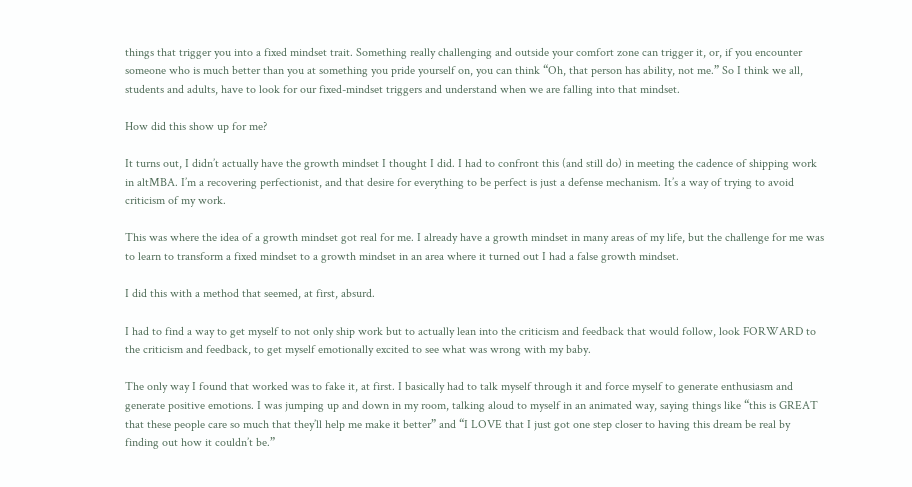things that trigger you into a fixed mindset trait. Something really challenging and outside your comfort zone can trigger it, or, if you encounter someone who is much better than you at something you pride yourself on, you can think “Oh, that person has ability, not me.” So I think we all, students and adults, have to look for our fixed-mindset triggers and understand when we are falling into that mindset.

How did this show up for me?

It turns out, I didn’t actually have the growth mindset I thought I did. I had to confront this (and still do) in meeting the cadence of shipping work in altMBA. I’m a recovering perfectionist, and that desire for everything to be perfect is just a defense mechanism. It’s a way of trying to avoid criticism of my work.

This was where the idea of a growth mindset got real for me. I already have a growth mindset in many areas of my life, but the challenge for me was to learn to transform a fixed mindset to a growth mindset in an area where it turned out I had a false growth mindset.

I did this with a method that seemed, at first, absurd.

I had to find a way to get myself to not only ship work but to actually lean into the criticism and feedback that would follow, look FORWARD to the criticism and feedback, to get myself emotionally excited to see what was wrong with my baby.

The only way I found that worked was to fake it, at first. I basically had to talk myself through it and force myself to generate enthusiasm and generate positive emotions. I was jumping up and down in my room, talking aloud to myself in an animated way, saying things like “this is GREAT that these people care so much that they’ll help me make it better” and “I LOVE that I just got one step closer to having this dream be real by finding out how it couldn’t be.”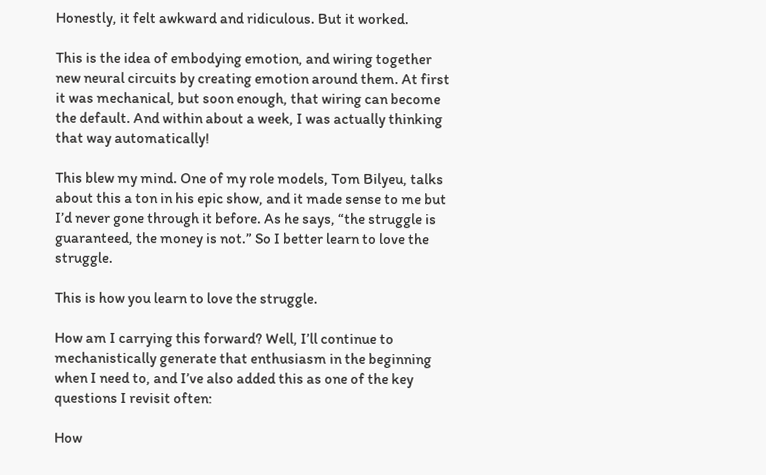Honestly, it felt awkward and ridiculous. But it worked.

This is the idea of embodying emotion, and wiring together new neural circuits by creating emotion around them. At first it was mechanical, but soon enough, that wiring can become the default. And within about a week, I was actually thinking that way automatically!

This blew my mind. One of my role models, Tom Bilyeu, talks about this a ton in his epic show, and it made sense to me but I’d never gone through it before. As he says, “the struggle is guaranteed, the money is not.” So I better learn to love the struggle.

This is how you learn to love the struggle.

How am I carrying this forward? Well, I’ll continue to mechanistically generate that enthusiasm in the beginning when I need to, and I’ve also added this as one of the key questions I revisit often:

How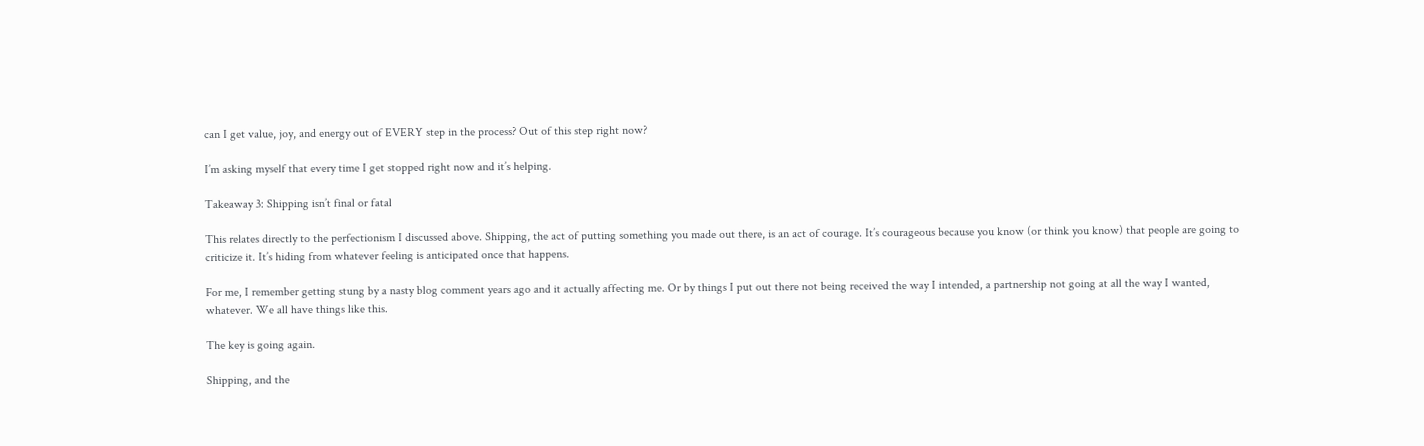can I get value, joy, and energy out of EVERY step in the process? Out of this step right now?

I’m asking myself that every time I get stopped right now and it’s helping.

Takeaway 3: Shipping isn’t final or fatal

This relates directly to the perfectionism I discussed above. Shipping, the act of putting something you made out there, is an act of courage. It’s courageous because you know (or think you know) that people are going to criticize it. It’s hiding from whatever feeling is anticipated once that happens.

For me, I remember getting stung by a nasty blog comment years ago and it actually affecting me. Or by things I put out there not being received the way I intended, a partnership not going at all the way I wanted, whatever. We all have things like this.

The key is going again.

Shipping, and the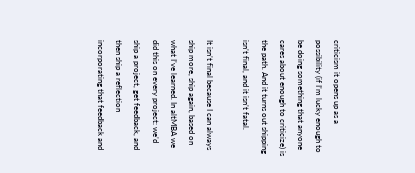criticism it opens up as a possibility (if I’m lucky enough to be doing something that anyone cares about enough to criticize) is the path. And it turns out shipping isn’t final, and it isn’t fatal.

It isn’t final because I can always ship more, ship again, based on what I’ve learned. In altMBA we did this on every project: we’d ship a project, get feedback, and then ship a reflection incorporating that feedback and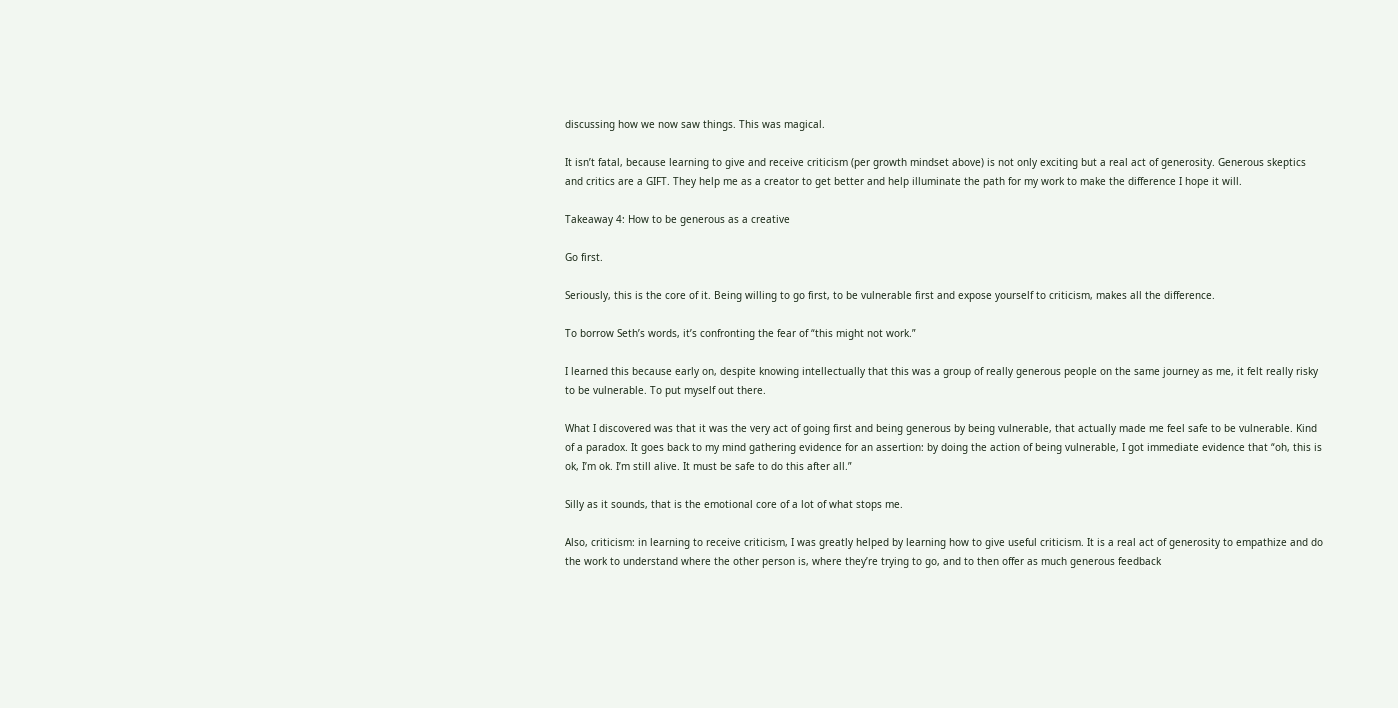discussing how we now saw things. This was magical.

It isn’t fatal, because learning to give and receive criticism (per growth mindset above) is not only exciting but a real act of generosity. Generous skeptics and critics are a GIFT. They help me as a creator to get better and help illuminate the path for my work to make the difference I hope it will.

Takeaway 4: How to be generous as a creative

Go first.

Seriously, this is the core of it. Being willing to go first, to be vulnerable first and expose yourself to criticism, makes all the difference.

To borrow Seth’s words, it’s confronting the fear of “this might not work.”

I learned this because early on, despite knowing intellectually that this was a group of really generous people on the same journey as me, it felt really risky to be vulnerable. To put myself out there.

What I discovered was that it was the very act of going first and being generous by being vulnerable, that actually made me feel safe to be vulnerable. Kind of a paradox. It goes back to my mind gathering evidence for an assertion: by doing the action of being vulnerable, I got immediate evidence that “oh, this is ok, I’m ok. I’m still alive. It must be safe to do this after all.”

Silly as it sounds, that is the emotional core of a lot of what stops me.

Also, criticism: in learning to receive criticism, I was greatly helped by learning how to give useful criticism. It is a real act of generosity to empathize and do the work to understand where the other person is, where they’re trying to go, and to then offer as much generous feedback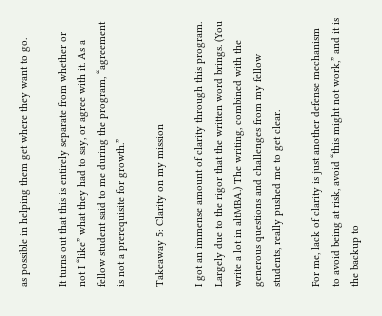as possible in helping them get where they want to go.

It turns out that this is entirely separate from whether or not I “like” what they had to say, or agree with it. As a fellow student said to me during the program, “agreement is not a prerequisite for growth.”

Takeaway 5: Clarity on my mission

I got an immense amount of clarity through this program. Largely due to the rigor that the written word brings. (You write a lot in altMBA.) The writing, combined with the generous questions and challenges from my fellow students, really pushed me to get clear.

For me, lack of clarity is just another defense mechanism to avoid being at risk, avoid “this might not work,” and it is the backup to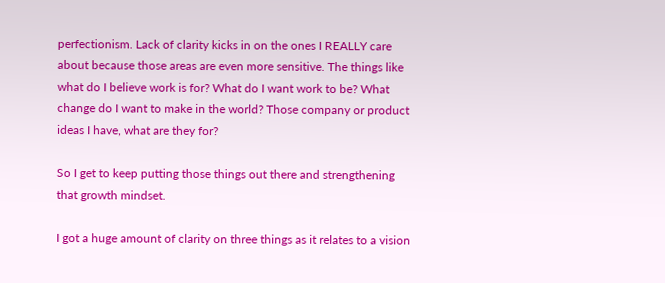perfectionism. Lack of clarity kicks in on the ones I REALLY care about because those areas are even more sensitive. The things like what do I believe work is for? What do I want work to be? What change do I want to make in the world? Those company or product ideas I have, what are they for?

So I get to keep putting those things out there and strengthening that growth mindset.

I got a huge amount of clarity on three things as it relates to a vision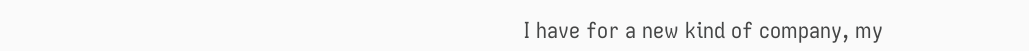I have for a new kind of company, my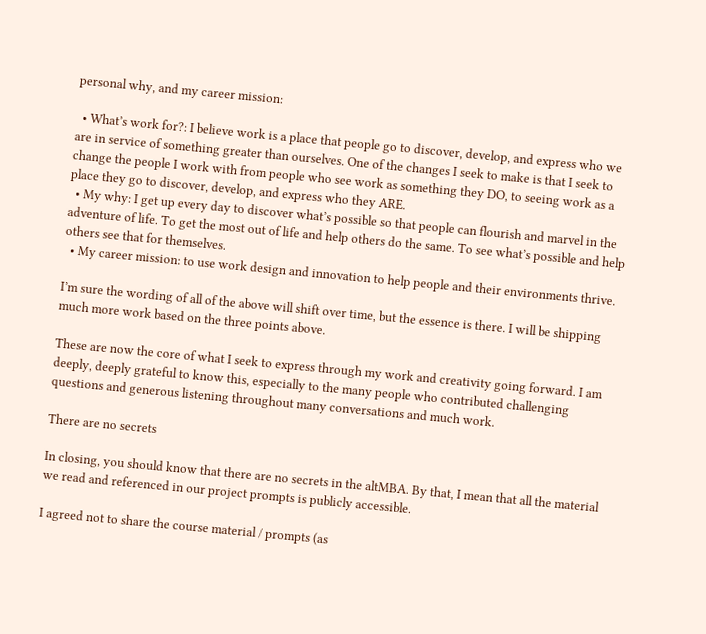personal why, and my career mission:

  • What’s work for?: I believe work is a place that people go to discover, develop, and express who we are in service of something greater than ourselves. One of the changes I seek to make is that I seek to change the people I work with from people who see work as something they DO, to seeing work as a place they go to discover, develop, and express who they ARE.
  • My why: I get up every day to discover what’s possible so that people can flourish and marvel in the adventure of life. To get the most out of life and help others do the same. To see what’s possible and help others see that for themselves.
  • My career mission: to use work design and innovation to help people and their environments thrive.

I’m sure the wording of all of the above will shift over time, but the essence is there. I will be shipping much more work based on the three points above.

These are now the core of what I seek to express through my work and creativity going forward. I am deeply, deeply grateful to know this, especially to the many people who contributed challenging questions and generous listening throughout many conversations and much work.

There are no secrets

In closing, you should know that there are no secrets in the altMBA. By that, I mean that all the material we read and referenced in our project prompts is publicly accessible.

I agreed not to share the course material / prompts (as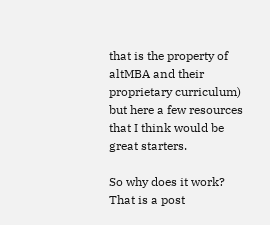that is the property of altMBA and their proprietary curriculum) but here a few resources that I think would be great starters.

So why does it work? That is a post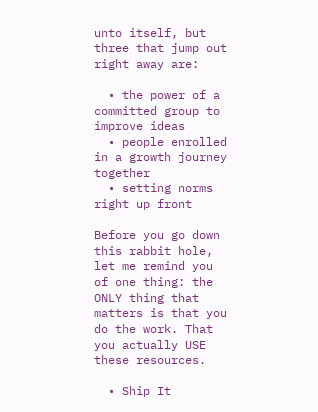unto itself, but three that jump out right away are:

  • the power of a committed group to improve ideas
  • people enrolled in a growth journey together
  • setting norms right up front

Before you go down this rabbit hole, let me remind you of one thing: the ONLY thing that matters is that you do the work. That you actually USE these resources.

  • Ship It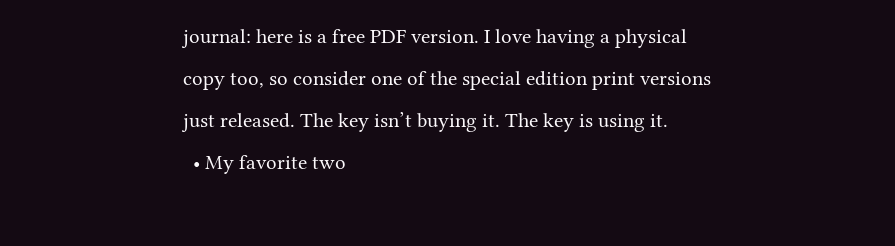journal: here is a free PDF version. I love having a physical copy too, so consider one of the special edition print versions just released. The key isn’t buying it. The key is using it.
  • My favorite two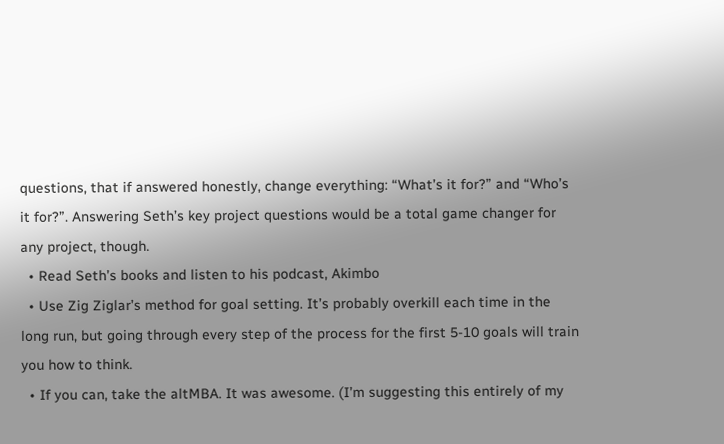questions, that if answered honestly, change everything: “What’s it for?” and “Who’s it for?”. Answering Seth’s key project questions would be a total game changer for any project, though.
  • Read Seth’s books and listen to his podcast, Akimbo
  • Use Zig Ziglar’s method for goal setting. It’s probably overkill each time in the long run, but going through every step of the process for the first 5-10 goals will train you how to think.
  • If you can, take the altMBA. It was awesome. (I’m suggesting this entirely of my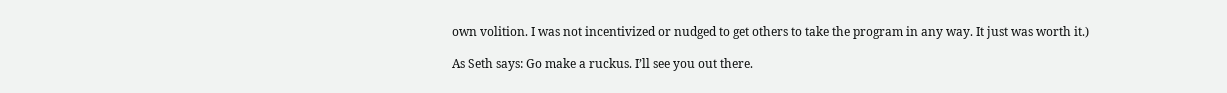own volition. I was not incentivized or nudged to get others to take the program in any way. It just was worth it.)

As Seth says: Go make a ruckus. I’ll see you out there.